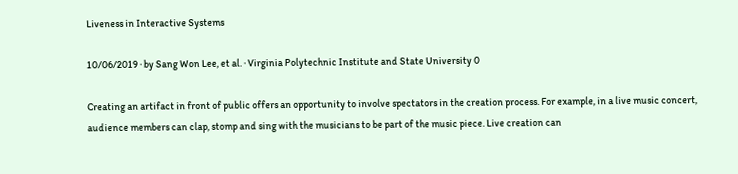Liveness in Interactive Systems

10/06/2019 ∙ by Sang Won Lee, et al. ∙ Virginia Polytechnic Institute and State University 0

Creating an artifact in front of public offers an opportunity to involve spectators in the creation process. For example, in a live music concert, audience members can clap, stomp and sing with the musicians to be part of the music piece. Live creation can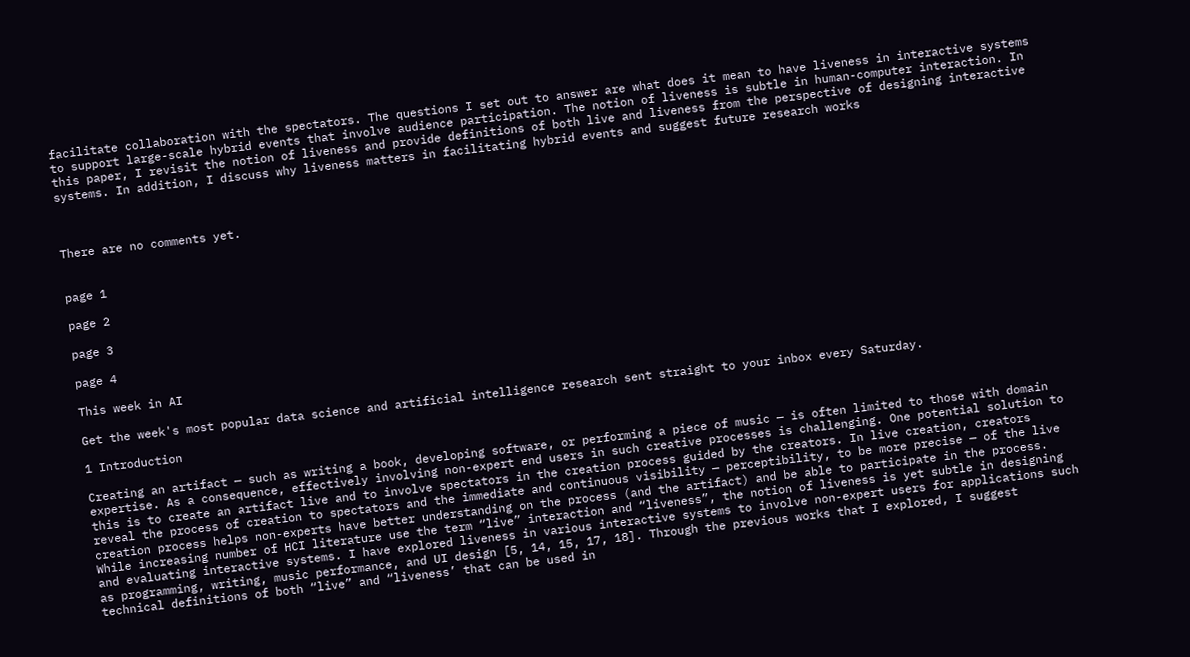facilitate collaboration with the spectators. The questions I set out to answer are what does it mean to have liveness in interactive systems to support large-scale hybrid events that involve audience participation. The notion of liveness is subtle in human-computer interaction. In this paper, I revisit the notion of liveness and provide definitions of both live and liveness from the perspective of designing interactive systems. In addition, I discuss why liveness matters in facilitating hybrid events and suggest future research works



There are no comments yet.


page 1

page 2

page 3

page 4

This week in AI

Get the week's most popular data science and artificial intelligence research sent straight to your inbox every Saturday.

1 Introduction

Creating an artifact — such as writing a book, developing software, or performing a piece of music — is often limited to those with domain expertise. As a consequence, effectively involving non-expert end users in such creative processes is challenging. One potential solution to this is to create an artifact live and to involve spectators in the creation process guided by the creators. In live creation, creators reveal the process of creation to spectators and the immediate and continuous visibility — perceptibility, to be more precise — of the live creation process helps non-experts have better understanding on the process (and the artifact) and be able to participate in the process. While increasing number of HCI literature use the term “live” interaction and “liveness”, the notion of liveness is yet subtle in designing and evaluating interactive systems. I have explored liveness in various interactive systems to involve non-expert users for applications such as programming, writing, music performance, and UI design [5, 14, 15, 17, 18]. Through the previous works that I explored, I suggest technical definitions of both “live” and “liveness’ that can be used in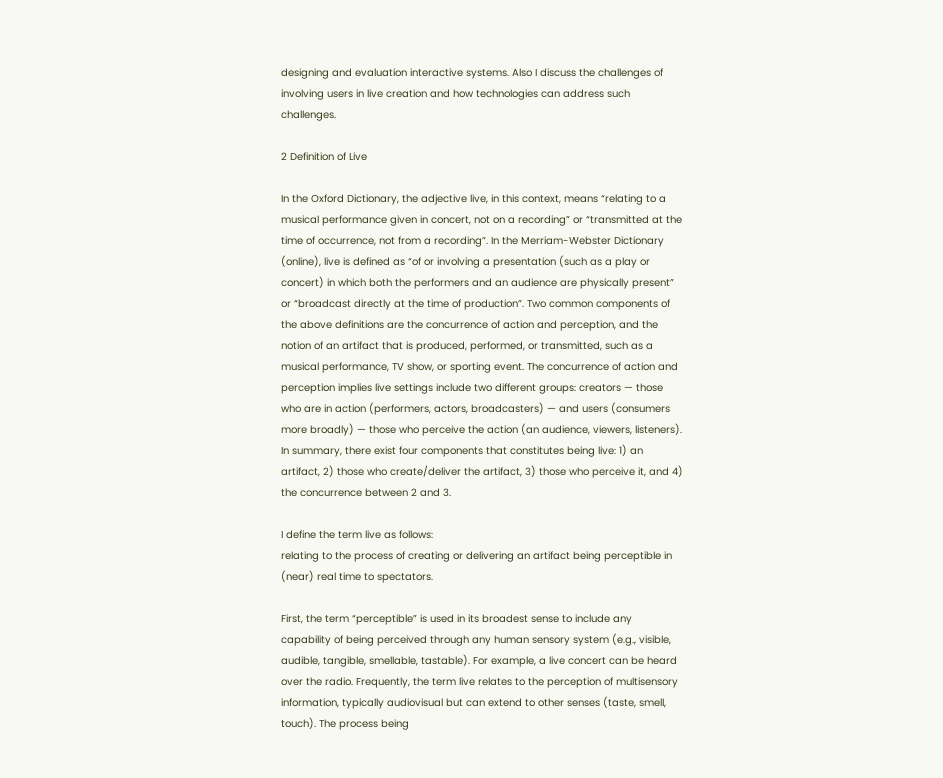designing and evaluation interactive systems. Also I discuss the challenges of involving users in live creation and how technologies can address such challenges.

2 Definition of Live

In the Oxford Dictionary, the adjective live, in this context, means “relating to a musical performance given in concert, not on a recording” or “transmitted at the time of occurrence, not from a recording”. In the Merriam-Webster Dictionary (online), live is defined as “of or involving a presentation (such as a play or concert) in which both the performers and an audience are physically present” or “broadcast directly at the time of production”. Two common components of the above definitions are the concurrence of action and perception, and the notion of an artifact that is produced, performed, or transmitted, such as a musical performance, TV show, or sporting event. The concurrence of action and perception implies live settings include two different groups: creators — those who are in action (performers, actors, broadcasters) — and users (consumers more broadly) — those who perceive the action (an audience, viewers, listeners). In summary, there exist four components that constitutes being live: 1) an artifact, 2) those who create/deliver the artifact, 3) those who perceive it, and 4) the concurrence between 2 and 3.

I define the term live as follows:
relating to the process of creating or delivering an artifact being perceptible in (near) real time to spectators.

First, the term “perceptible” is used in its broadest sense to include any capability of being perceived through any human sensory system (e.g., visible, audible, tangible, smellable, tastable). For example, a live concert can be heard over the radio. Frequently, the term live relates to the perception of multisensory information, typically audiovisual but can extend to other senses (taste, smell, touch). The process being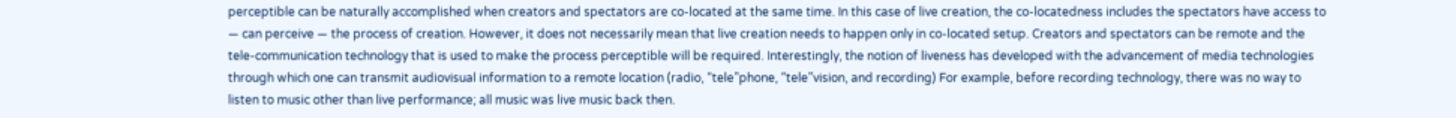perceptible can be naturally accomplished when creators and spectators are co-located at the same time. In this case of live creation, the co-locatedness includes the spectators have access to — can perceive — the process of creation. However, it does not necessarily mean that live creation needs to happen only in co-located setup. Creators and spectators can be remote and the tele-communication technology that is used to make the process perceptible will be required. Interestingly, the notion of liveness has developed with the advancement of media technologies through which one can transmit audiovisual information to a remote location (radio, “tele”phone, “tele”vision, and recording) For example, before recording technology, there was no way to listen to music other than live performance; all music was live music back then.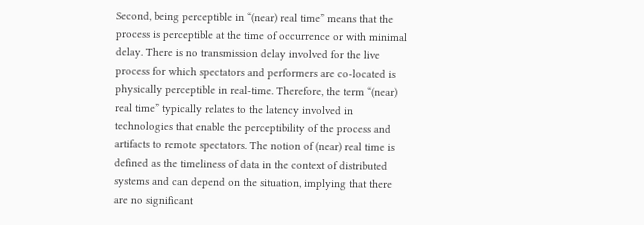Second, being perceptible in “(near) real time” means that the process is perceptible at the time of occurrence or with minimal delay. There is no transmission delay involved for the live process for which spectators and performers are co-located is physically perceptible in real-time. Therefore, the term “(near) real time” typically relates to the latency involved in technologies that enable the perceptibility of the process and artifacts to remote spectators. The notion of (near) real time is defined as the timeliness of data in the context of distributed systems and can depend on the situation, implying that there are no significant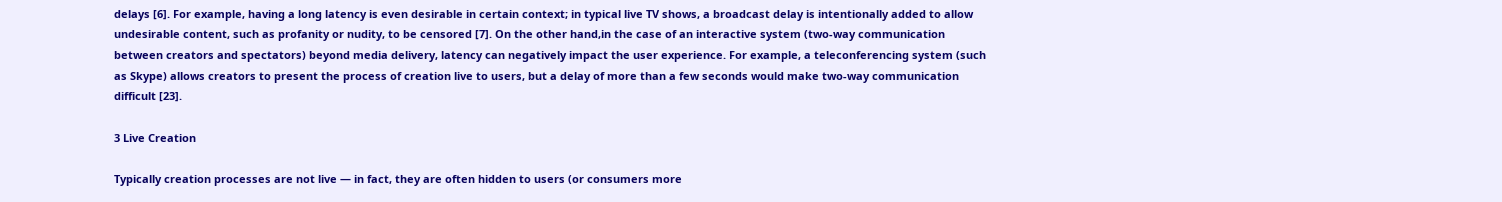delays [6]. For example, having a long latency is even desirable in certain context; in typical live TV shows, a broadcast delay is intentionally added to allow undesirable content, such as profanity or nudity, to be censored [7]. On the other hand,in the case of an interactive system (two-way communication between creators and spectators) beyond media delivery, latency can negatively impact the user experience. For example, a teleconferencing system (such as Skype) allows creators to present the process of creation live to users, but a delay of more than a few seconds would make two-way communication difficult [23].

3 Live Creation

Typically creation processes are not live — in fact, they are often hidden to users (or consumers more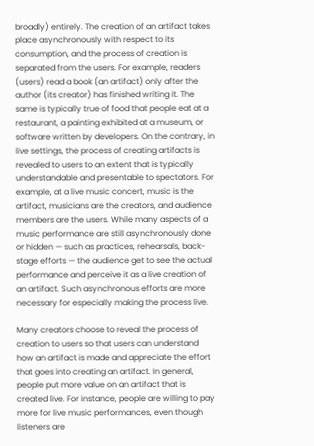broadly) entirely. The creation of an artifact takes place asynchronously with respect to its consumption, and the process of creation is separated from the users. For example, readers (users) read a book (an artifact) only after the author (its creator) has finished writing it. The same is typically true of food that people eat at a restaurant, a painting exhibited at a museum, or software written by developers. On the contrary, in live settings, the process of creating artifacts is revealed to users to an extent that is typically understandable and presentable to spectators. For example, at a live music concert, music is the artifact, musicians are the creators, and audience members are the users. While many aspects of a music performance are still asynchronously done or hidden — such as practices, rehearsals, back-stage efforts — the audience get to see the actual performance and perceive it as a live creation of an artifact. Such asynchronous efforts are more necessary for especially making the process live.

Many creators choose to reveal the process of creation to users so that users can understand how an artifact is made and appreciate the effort that goes into creating an artifact. In general, people put more value on an artifact that is created live. For instance, people are willing to pay more for live music performances, even though listeners are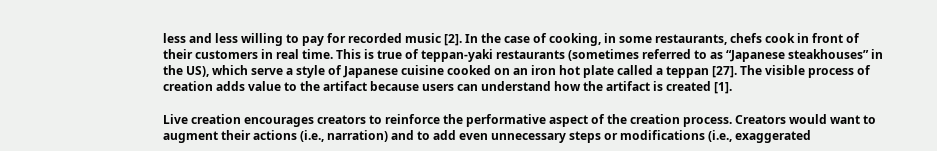less and less willing to pay for recorded music [2]. In the case of cooking, in some restaurants, chefs cook in front of their customers in real time. This is true of teppan-yaki restaurants (sometimes referred to as “Japanese steakhouses” in the US), which serve a style of Japanese cuisine cooked on an iron hot plate called a teppan [27]. The visible process of creation adds value to the artifact because users can understand how the artifact is created [1].

Live creation encourages creators to reinforce the performative aspect of the creation process. Creators would want to augment their actions (i.e., narration) and to add even unnecessary steps or modifications (i.e., exaggerated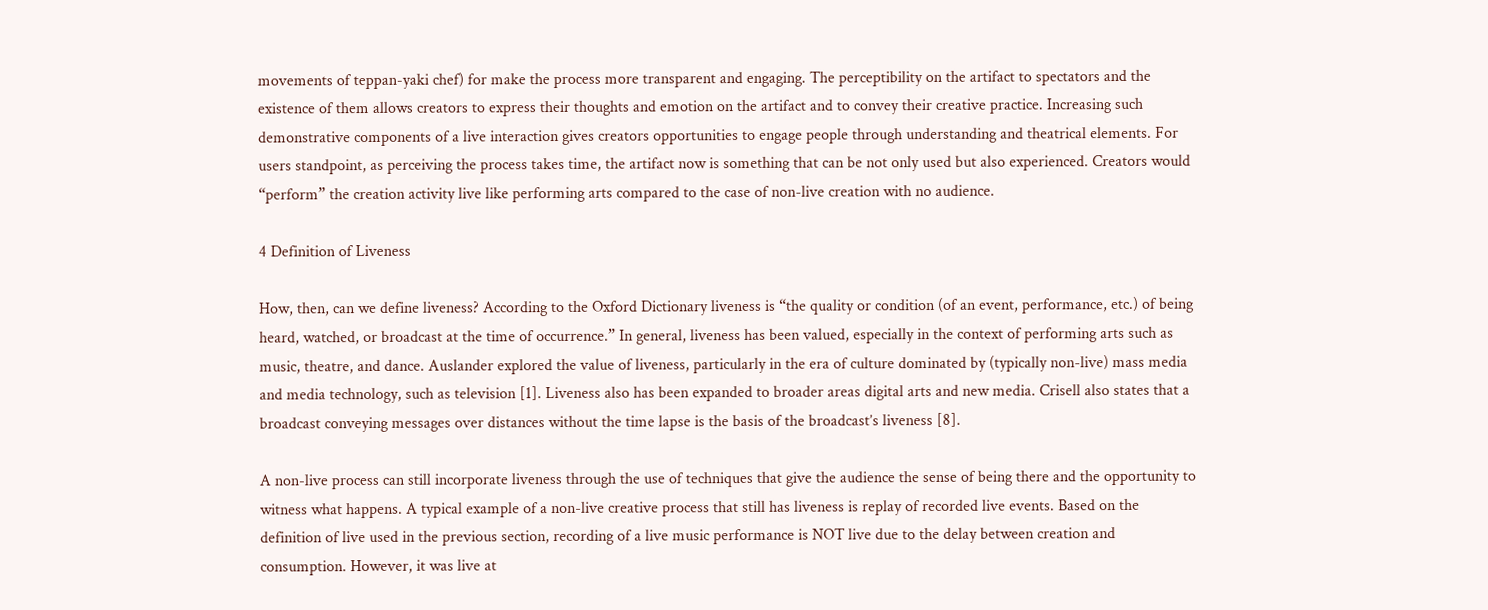movements of teppan-yaki chef) for make the process more transparent and engaging. The perceptibility on the artifact to spectators and the existence of them allows creators to express their thoughts and emotion on the artifact and to convey their creative practice. Increasing such demonstrative components of a live interaction gives creators opportunities to engage people through understanding and theatrical elements. For users standpoint, as perceiving the process takes time, the artifact now is something that can be not only used but also experienced. Creators would “perform” the creation activity live like performing arts compared to the case of non-live creation with no audience.

4 Definition of Liveness

How, then, can we define liveness? According to the Oxford Dictionary liveness is “the quality or condition (of an event, performance, etc.) of being heard, watched, or broadcast at the time of occurrence.” In general, liveness has been valued, especially in the context of performing arts such as music, theatre, and dance. Auslander explored the value of liveness, particularly in the era of culture dominated by (typically non-live) mass media and media technology, such as television [1]. Liveness also has been expanded to broader areas digital arts and new media. Crisell also states that a broadcast conveying messages over distances without the time lapse is the basis of the broadcast’s liveness [8].

A non-live process can still incorporate liveness through the use of techniques that give the audience the sense of being there and the opportunity to witness what happens. A typical example of a non-live creative process that still has liveness is replay of recorded live events. Based on the definition of live used in the previous section, recording of a live music performance is NOT live due to the delay between creation and consumption. However, it was live at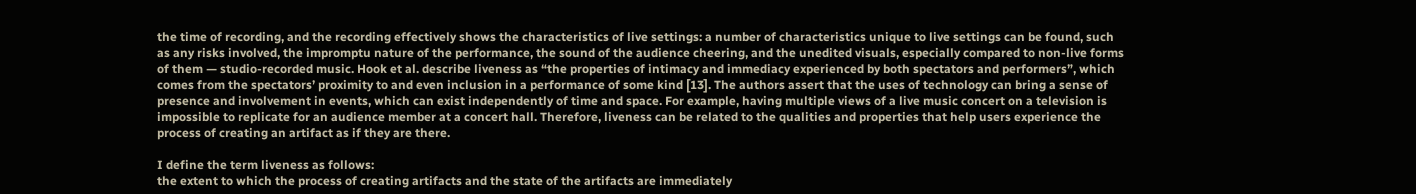the time of recording, and the recording effectively shows the characteristics of live settings: a number of characteristics unique to live settings can be found, such as any risks involved, the impromptu nature of the performance, the sound of the audience cheering, and the unedited visuals, especially compared to non-live forms of them — studio-recorded music. Hook et al. describe liveness as “the properties of intimacy and immediacy experienced by both spectators and performers”, which comes from the spectators’ proximity to and even inclusion in a performance of some kind [13]. The authors assert that the uses of technology can bring a sense of presence and involvement in events, which can exist independently of time and space. For example, having multiple views of a live music concert on a television is impossible to replicate for an audience member at a concert hall. Therefore, liveness can be related to the qualities and properties that help users experience the process of creating an artifact as if they are there.

I define the term liveness as follows:
the extent to which the process of creating artifacts and the state of the artifacts are immediately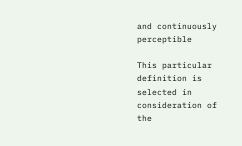and continuously perceptible

This particular definition is selected in consideration of the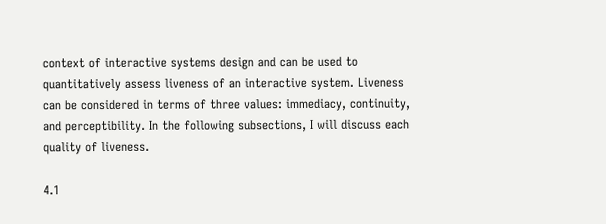context of interactive systems design and can be used to quantitatively assess liveness of an interactive system. Liveness can be considered in terms of three values: immediacy, continuity, and perceptibility. In the following subsections, I will discuss each quality of liveness.

4.1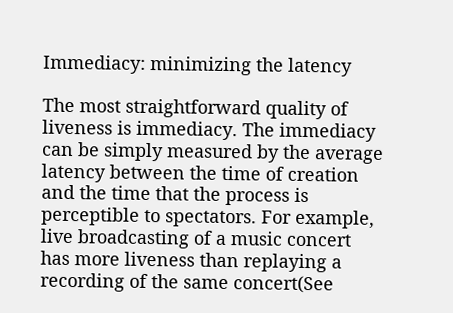Immediacy: minimizing the latency

The most straightforward quality of liveness is immediacy. The immediacy can be simply measured by the average latency between the time of creation and the time that the process is perceptible to spectators. For example, live broadcasting of a music concert has more liveness than replaying a recording of the same concert(See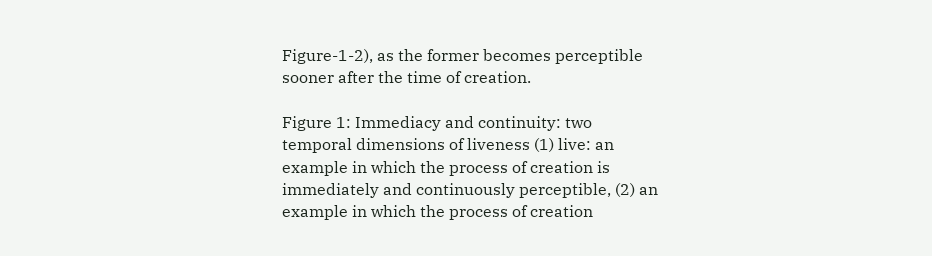Figure-1-2), as the former becomes perceptible sooner after the time of creation.

Figure 1: Immediacy and continuity: two temporal dimensions of liveness (1) live: an example in which the process of creation is immediately and continuously perceptible, (2) an example in which the process of creation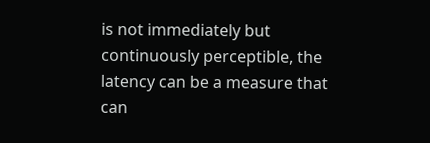is not immediately but continuously perceptible, the latency can be a measure that can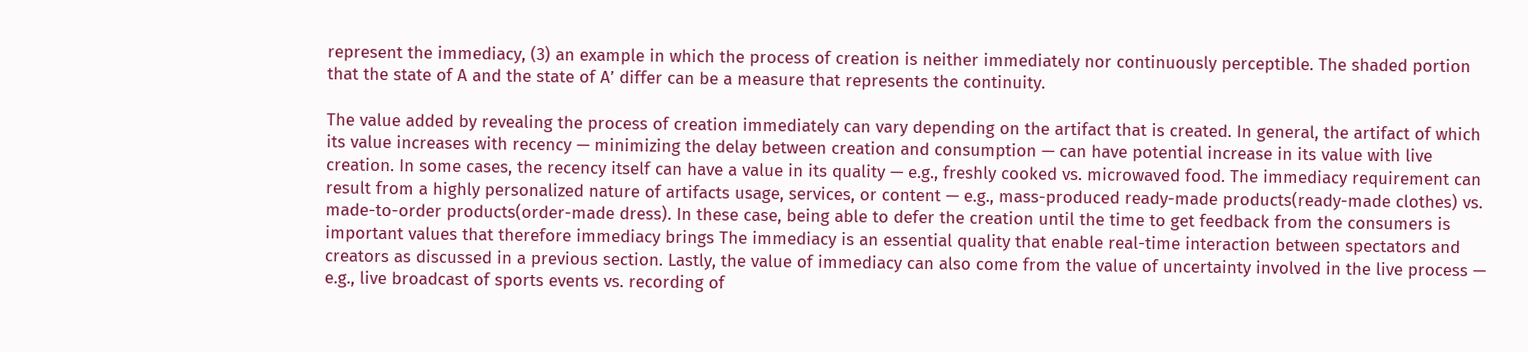represent the immediacy, (3) an example in which the process of creation is neither immediately nor continuously perceptible. The shaded portion that the state of A and the state of A’ differ can be a measure that represents the continuity.

The value added by revealing the process of creation immediately can vary depending on the artifact that is created. In general, the artifact of which its value increases with recency — minimizing the delay between creation and consumption — can have potential increase in its value with live creation. In some cases, the recency itself can have a value in its quality — e.g., freshly cooked vs. microwaved food. The immediacy requirement can result from a highly personalized nature of artifacts usage, services, or content — e.g., mass-produced ready-made products(ready-made clothes) vs. made-to-order products(order-made dress). In these case, being able to defer the creation until the time to get feedback from the consumers is important values that therefore immediacy brings The immediacy is an essential quality that enable real-time interaction between spectators and creators as discussed in a previous section. Lastly, the value of immediacy can also come from the value of uncertainty involved in the live process — e.g., live broadcast of sports events vs. recording of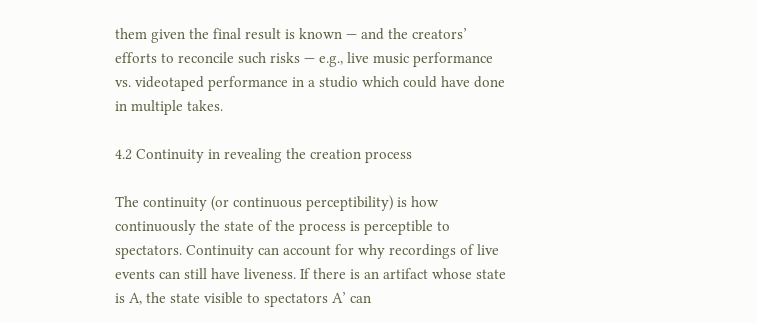them given the final result is known — and the creators’ efforts to reconcile such risks — e.g., live music performance vs. videotaped performance in a studio which could have done in multiple takes.

4.2 Continuity in revealing the creation process

The continuity (or continuous perceptibility) is how continuously the state of the process is perceptible to spectators. Continuity can account for why recordings of live events can still have liveness. If there is an artifact whose state is A, the state visible to spectators A’ can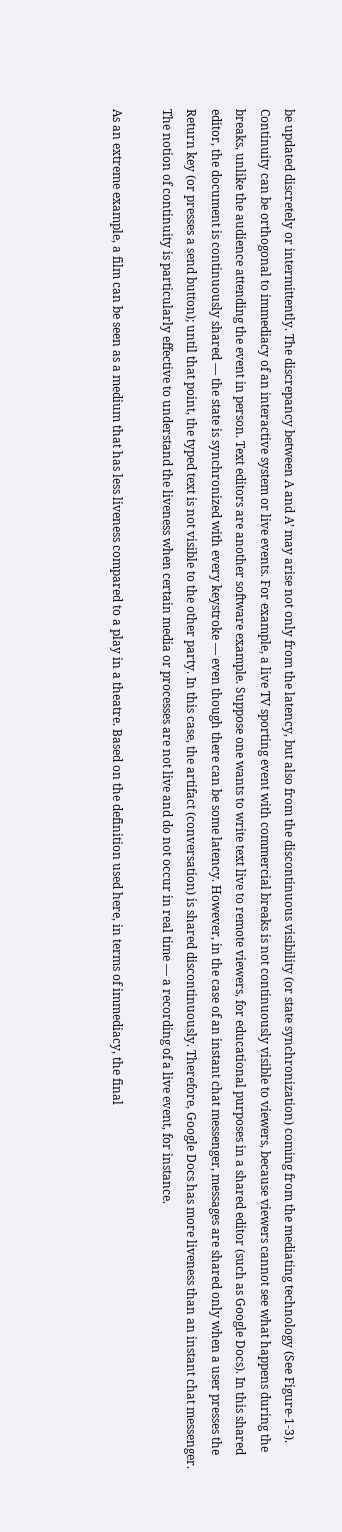be updated discretely or intermittently. The discrepancy between A and A’ may arise not only from the latency, but also from the discontinuous visibility (or state synchronization) coming from the mediating technology (See Figure-1-3). Continuity can be orthogonal to immediacy of an interactive system or live events. For example, a live TV sporting event with commercial breaks is not continuously visible to viewers, because viewers cannot see what happens during the breaks, unlike the audience attending the event in person. Text editors are another software example. Suppose one wants to write text live to remote viewers, for educational purposes in a shared editor (such as Google Docs). In this shared editor, the document is continuously shared — the state is synchronized with every keystroke — even though there can be some latency. However, in the case of an instant chat messenger, messages are shared only when a user presses the Return key (or presses a send button); until that point, the typed text is not visible to the other party. In this case, the artifact (conversation) is shared discontinuously. Therefore, Google Docs has more liveness than an instant chat messenger. The notion of continuity is particularly effective to understand the liveness when certain media or processes are not live and do not occur in real time — a recording of a live event, for instance.

As an extreme example, a film can be seen as a medium that has less liveness compared to a play in a theatre. Based on the definition used here, in terms of immediacy, the final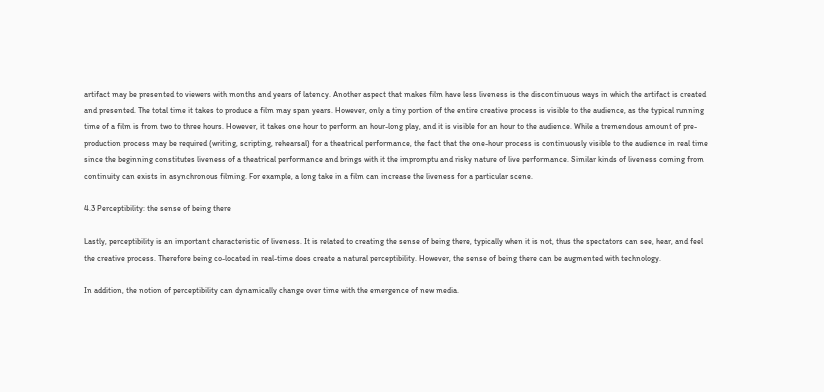artifact may be presented to viewers with months and years of latency. Another aspect that makes film have less liveness is the discontinuous ways in which the artifact is created and presented. The total time it takes to produce a film may span years. However, only a tiny portion of the entire creative process is visible to the audience, as the typical running time of a film is from two to three hours. However, it takes one hour to perform an hour-long play, and it is visible for an hour to the audience. While a tremendous amount of pre-production process may be required (writing, scripting, rehearsal) for a theatrical performance, the fact that the one-hour process is continuously visible to the audience in real time since the beginning constitutes liveness of a theatrical performance and brings with it the impromptu and risky nature of live performance. Similar kinds of liveness coming from continuity can exists in asynchronous filming. For example, a long take in a film can increase the liveness for a particular scene.

4.3 Perceptibility: the sense of being there

Lastly, perceptibility is an important characteristic of liveness. It is related to creating the sense of being there, typically when it is not, thus the spectators can see, hear, and feel the creative process. Therefore being co-located in real-time does create a natural perceptibility. However, the sense of being there can be augmented with technology.

In addition, the notion of perceptibility can dynamically change over time with the emergence of new media.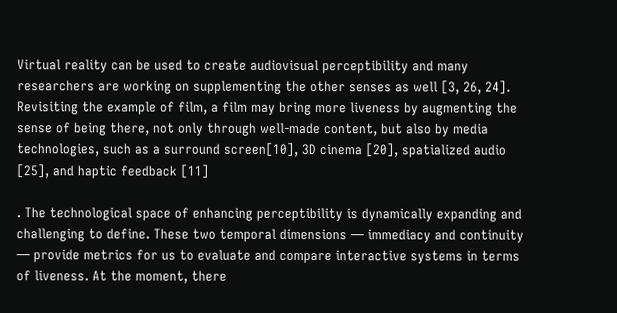Virtual reality can be used to create audiovisual perceptibility and many researchers are working on supplementing the other senses as well [3, 26, 24]. Revisiting the example of film, a film may bring more liveness by augmenting the sense of being there, not only through well-made content, but also by media technologies, such as a surround screen[10], 3D cinema [20], spatialized audio [25], and haptic feedback [11]

. The technological space of enhancing perceptibility is dynamically expanding and challenging to define. These two temporal dimensions — immediacy and continuity — provide metrics for us to evaluate and compare interactive systems in terms of liveness. At the moment, there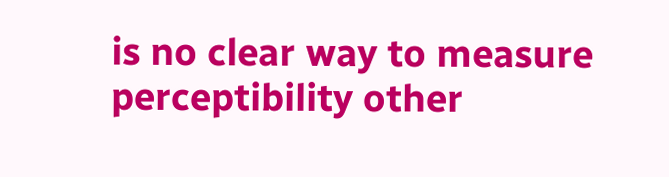is no clear way to measure perceptibility other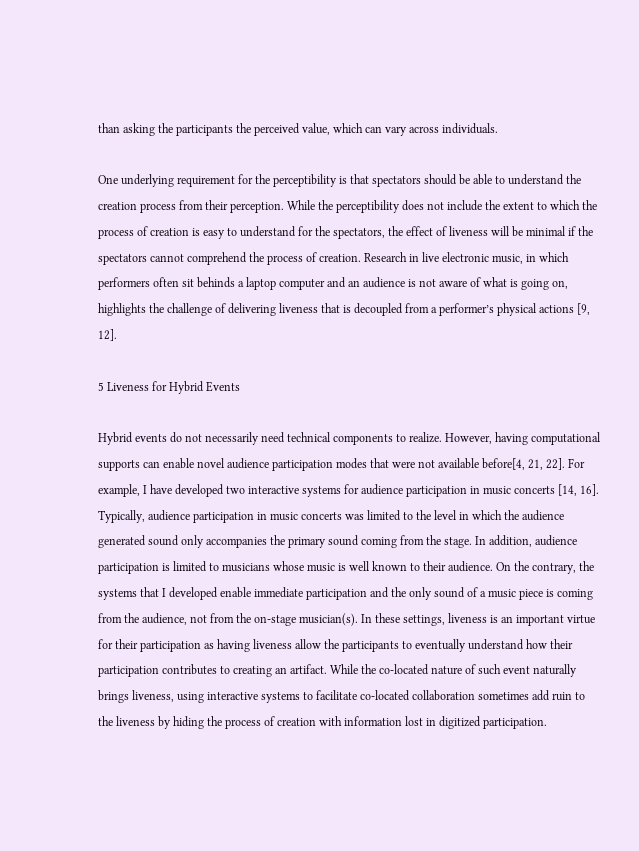than asking the participants the perceived value, which can vary across individuals.

One underlying requirement for the perceptibility is that spectators should be able to understand the creation process from their perception. While the perceptibility does not include the extent to which the process of creation is easy to understand for the spectators, the effect of liveness will be minimal if the spectators cannot comprehend the process of creation. Research in live electronic music, in which performers often sit behinds a laptop computer and an audience is not aware of what is going on, highlights the challenge of delivering liveness that is decoupled from a performer’s physical actions [9, 12].

5 Liveness for Hybrid Events

Hybrid events do not necessarily need technical components to realize. However, having computational supports can enable novel audience participation modes that were not available before[4, 21, 22]. For example, I have developed two interactive systems for audience participation in music concerts [14, 16]. Typically, audience participation in music concerts was limited to the level in which the audience generated sound only accompanies the primary sound coming from the stage. In addition, audience participation is limited to musicians whose music is well known to their audience. On the contrary, the systems that I developed enable immediate participation and the only sound of a music piece is coming from the audience, not from the on-stage musician(s). In these settings, liveness is an important virtue for their participation as having liveness allow the participants to eventually understand how their participation contributes to creating an artifact. While the co-located nature of such event naturally brings liveness, using interactive systems to facilitate co-located collaboration sometimes add ruin to the liveness by hiding the process of creation with information lost in digitized participation.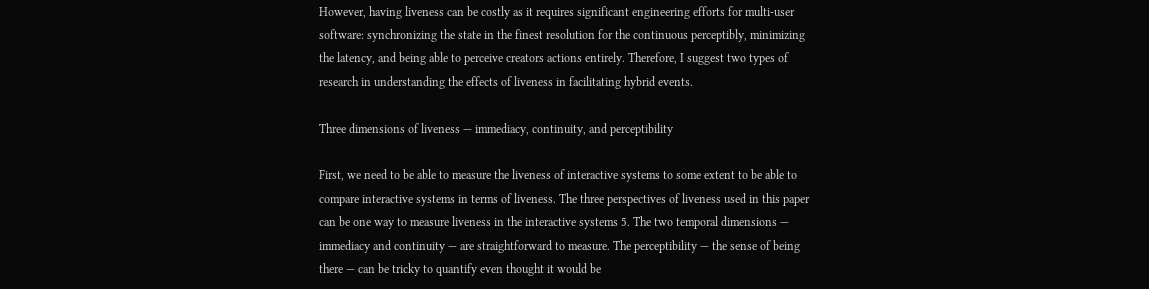However, having liveness can be costly as it requires significant engineering efforts for multi-user software: synchronizing the state in the finest resolution for the continuous perceptibly, minimizing the latency, and being able to perceive creators actions entirely. Therefore, I suggest two types of research in understanding the effects of liveness in facilitating hybrid events.

Three dimensions of liveness — immediacy, continuity, and perceptibility

First, we need to be able to measure the liveness of interactive systems to some extent to be able to compare interactive systems in terms of liveness. The three perspectives of liveness used in this paper can be one way to measure liveness in the interactive systems 5. The two temporal dimensions — immediacy and continuity — are straightforward to measure. The perceptibility — the sense of being there — can be tricky to quantify even thought it would be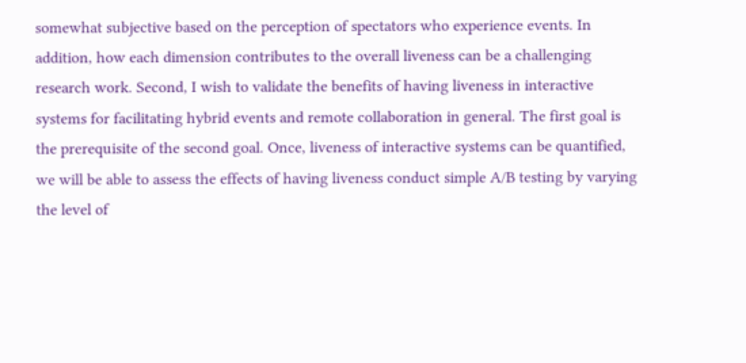somewhat subjective based on the perception of spectators who experience events. In addition, how each dimension contributes to the overall liveness can be a challenging research work. Second, I wish to validate the benefits of having liveness in interactive systems for facilitating hybrid events and remote collaboration in general. The first goal is the prerequisite of the second goal. Once, liveness of interactive systems can be quantified, we will be able to assess the effects of having liveness conduct simple A/B testing by varying the level of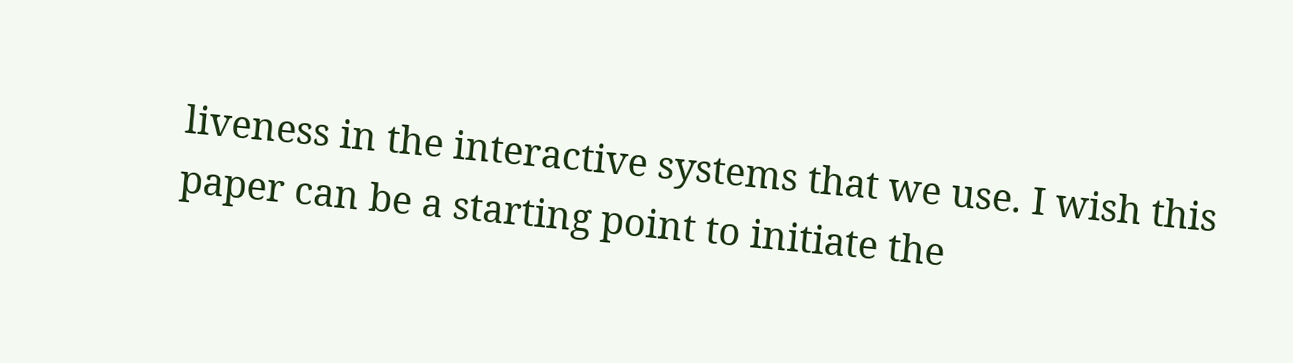liveness in the interactive systems that we use. I wish this paper can be a starting point to initiate the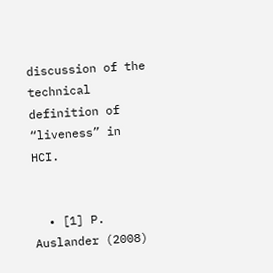discussion of the technical definition of “liveness” in HCI.


  • [1] P. Auslander (2008)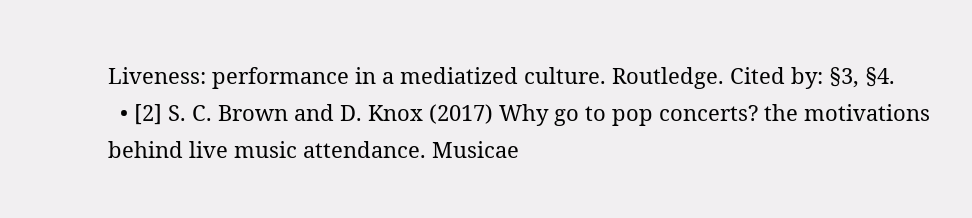Liveness: performance in a mediatized culture. Routledge. Cited by: §3, §4.
  • [2] S. C. Brown and D. Knox (2017) Why go to pop concerts? the motivations behind live music attendance. Musicae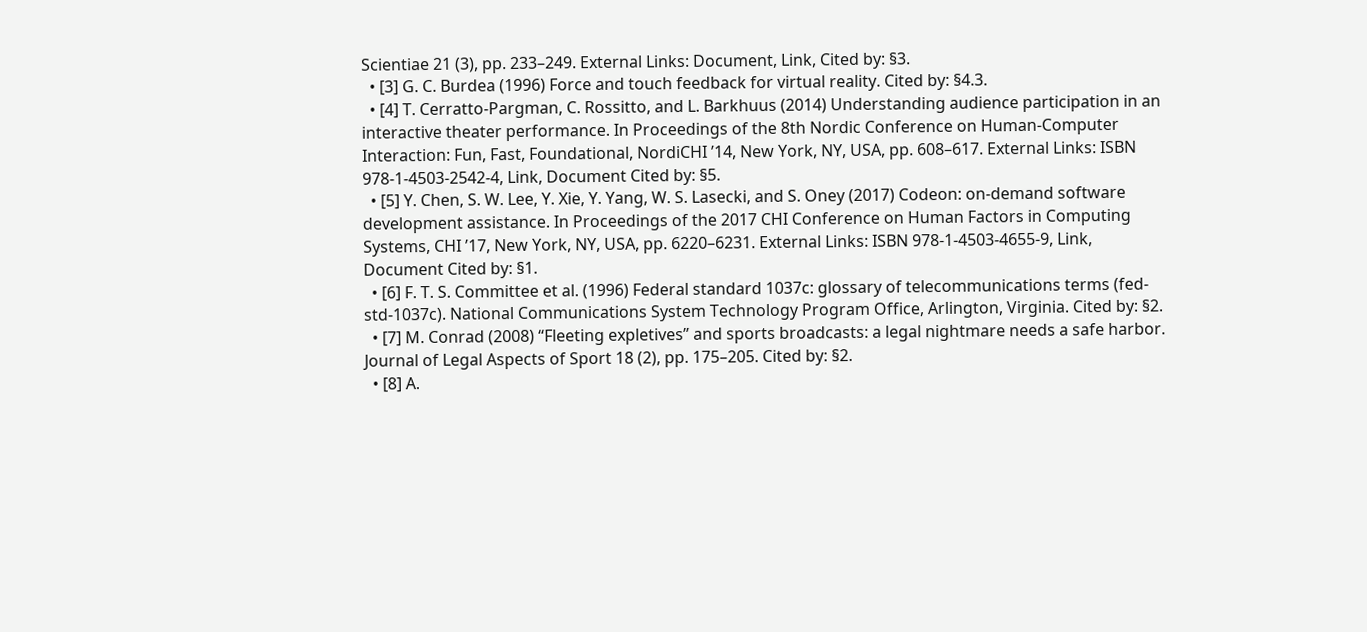Scientiae 21 (3), pp. 233–249. External Links: Document, Link, Cited by: §3.
  • [3] G. C. Burdea (1996) Force and touch feedback for virtual reality. Cited by: §4.3.
  • [4] T. Cerratto-Pargman, C. Rossitto, and L. Barkhuus (2014) Understanding audience participation in an interactive theater performance. In Proceedings of the 8th Nordic Conference on Human-Computer Interaction: Fun, Fast, Foundational, NordiCHI ’14, New York, NY, USA, pp. 608–617. External Links: ISBN 978-1-4503-2542-4, Link, Document Cited by: §5.
  • [5] Y. Chen, S. W. Lee, Y. Xie, Y. Yang, W. S. Lasecki, and S. Oney (2017) Codeon: on-demand software development assistance. In Proceedings of the 2017 CHI Conference on Human Factors in Computing Systems, CHI ’17, New York, NY, USA, pp. 6220–6231. External Links: ISBN 978-1-4503-4655-9, Link, Document Cited by: §1.
  • [6] F. T. S. Committee et al. (1996) Federal standard 1037c: glossary of telecommunications terms (fed-std-1037c). National Communications System Technology Program Office, Arlington, Virginia. Cited by: §2.
  • [7] M. Conrad (2008) “Fleeting expletives” and sports broadcasts: a legal nightmare needs a safe harbor. Journal of Legal Aspects of Sport 18 (2), pp. 175–205. Cited by: §2.
  • [8] A.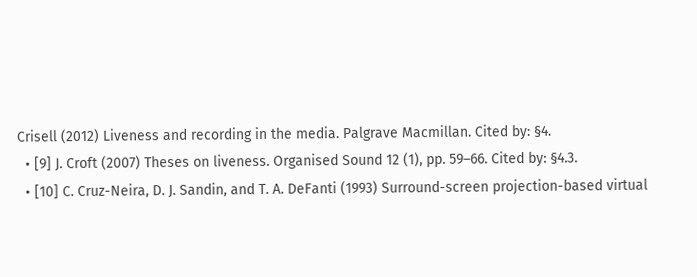Crisell (2012) Liveness and recording in the media. Palgrave Macmillan. Cited by: §4.
  • [9] J. Croft (2007) Theses on liveness. Organised Sound 12 (1), pp. 59–66. Cited by: §4.3.
  • [10] C. Cruz-Neira, D. J. Sandin, and T. A. DeFanti (1993) Surround-screen projection-based virtual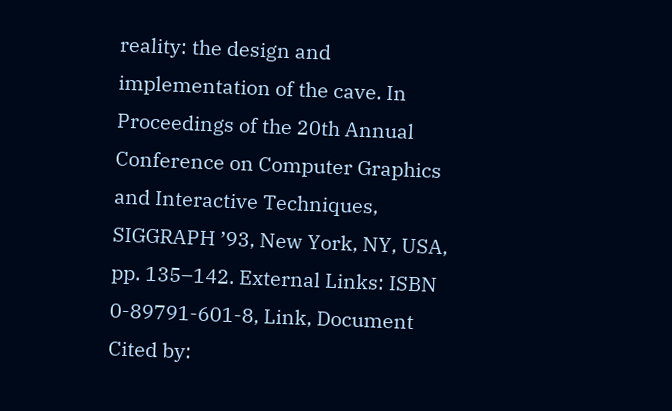reality: the design and implementation of the cave. In Proceedings of the 20th Annual Conference on Computer Graphics and Interactive Techniques, SIGGRAPH ’93, New York, NY, USA, pp. 135–142. External Links: ISBN 0-89791-601-8, Link, Document Cited by: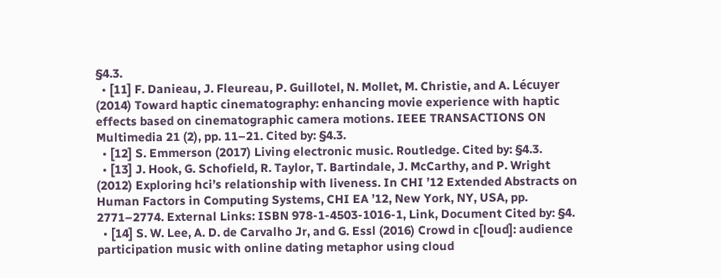§4.3.
  • [11] F. Danieau, J. Fleureau, P. Guillotel, N. Mollet, M. Christie, and A. Lécuyer (2014) Toward haptic cinematography: enhancing movie experience with haptic effects based on cinematographic camera motions. IEEE TRANSACTIONS ON Multimedia 21 (2), pp. 11–21. Cited by: §4.3.
  • [12] S. Emmerson (2017) Living electronic music. Routledge. Cited by: §4.3.
  • [13] J. Hook, G. Schofield, R. Taylor, T. Bartindale, J. McCarthy, and P. Wright (2012) Exploring hci’s relationship with liveness. In CHI ’12 Extended Abstracts on Human Factors in Computing Systems, CHI EA ’12, New York, NY, USA, pp. 2771–2774. External Links: ISBN 978-1-4503-1016-1, Link, Document Cited by: §4.
  • [14] S. W. Lee, A. D. de Carvalho Jr, and G. Essl (2016) Crowd in c[loud]: audience participation music with online dating metaphor using cloud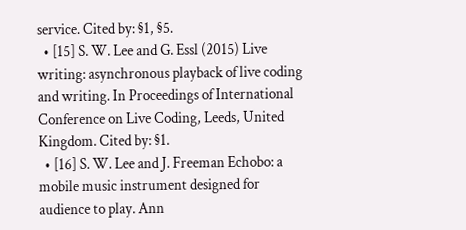service. Cited by: §1, §5.
  • [15] S. W. Lee and G. Essl (2015) Live writing: asynchronous playback of live coding and writing. In Proceedings of International Conference on Live Coding, Leeds, United Kingdom. Cited by: §1.
  • [16] S. W. Lee and J. Freeman Echobo: a mobile music instrument designed for audience to play. Ann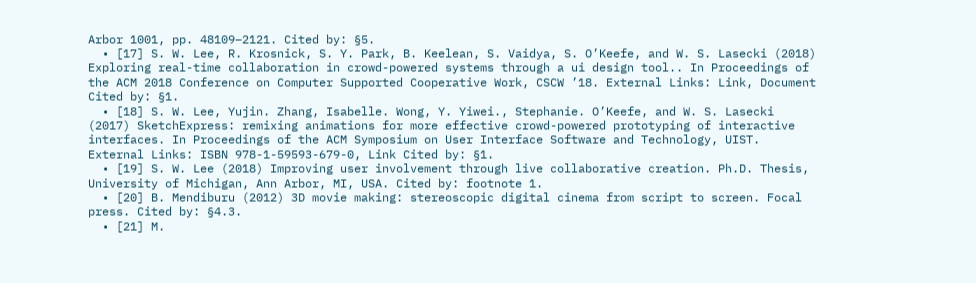Arbor 1001, pp. 48109–2121. Cited by: §5.
  • [17] S. W. Lee, R. Krosnick, S. Y. Park, B. Keelean, S. Vaidya, S. O’Keefe, and W. S. Lasecki (2018) Exploring real-time collaboration in crowd-powered systems through a ui design tool.. In Proceedings of the ACM 2018 Conference on Computer Supported Cooperative Work, CSCW ’18. External Links: Link, Document Cited by: §1.
  • [18] S. W. Lee, Yujin. Zhang, Isabelle. Wong, Y. Yiwei., Stephanie. O’Keefe, and W. S. Lasecki (2017) SketchExpress: remixing animations for more effective crowd-powered prototyping of interactive interfaces. In Proceedings of the ACM Symposium on User Interface Software and Technology, UIST. External Links: ISBN 978-1-59593-679-0, Link Cited by: §1.
  • [19] S. W. Lee (2018) Improving user involvement through live collaborative creation. Ph.D. Thesis, University of Michigan, Ann Arbor, MI, USA. Cited by: footnote 1.
  • [20] B. Mendiburu (2012) 3D movie making: stereoscopic digital cinema from script to screen. Focal press. Cited by: §4.3.
  • [21] M.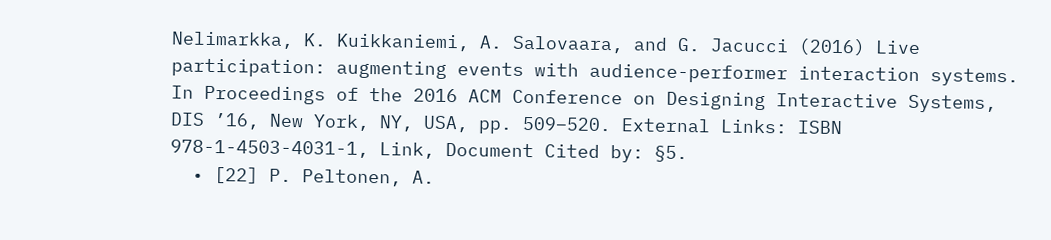Nelimarkka, K. Kuikkaniemi, A. Salovaara, and G. Jacucci (2016) Live participation: augmenting events with audience-performer interaction systems. In Proceedings of the 2016 ACM Conference on Designing Interactive Systems, DIS ’16, New York, NY, USA, pp. 509–520. External Links: ISBN 978-1-4503-4031-1, Link, Document Cited by: §5.
  • [22] P. Peltonen, A.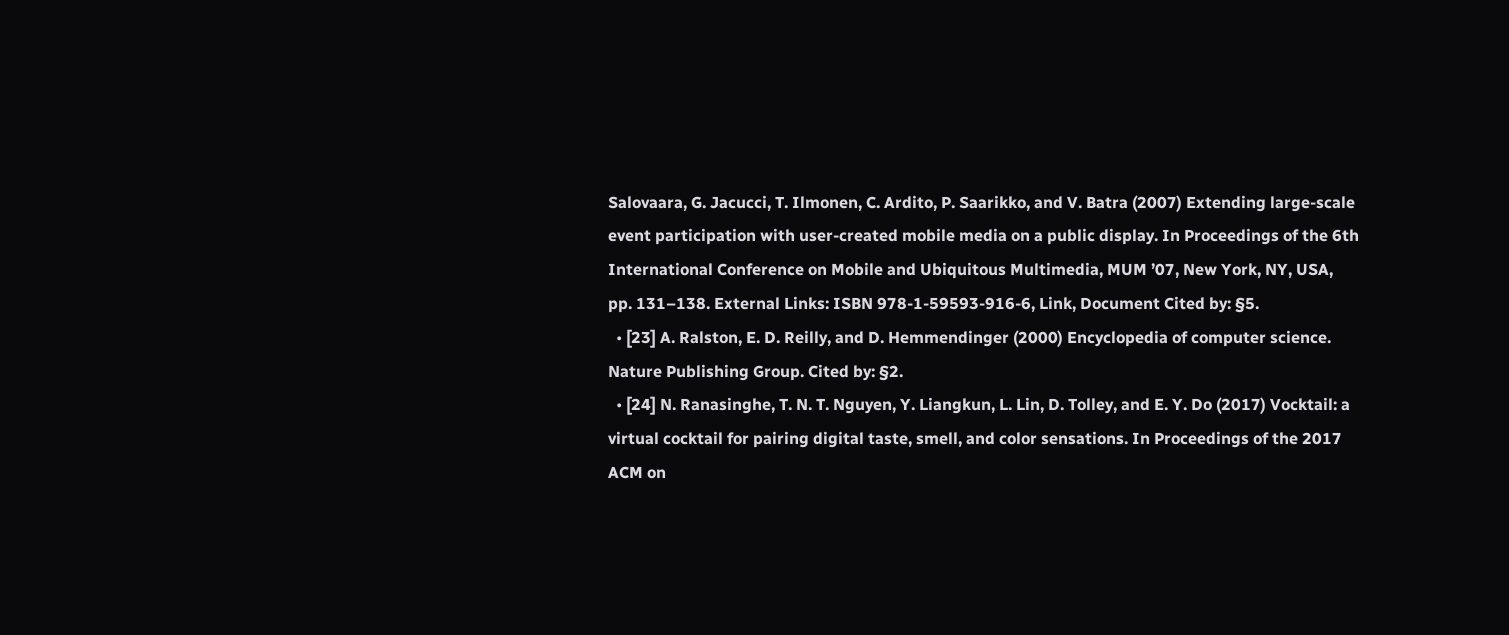Salovaara, G. Jacucci, T. Ilmonen, C. Ardito, P. Saarikko, and V. Batra (2007) Extending large-scale event participation with user-created mobile media on a public display. In Proceedings of the 6th International Conference on Mobile and Ubiquitous Multimedia, MUM ’07, New York, NY, USA, pp. 131–138. External Links: ISBN 978-1-59593-916-6, Link, Document Cited by: §5.
  • [23] A. Ralston, E. D. Reilly, and D. Hemmendinger (2000) Encyclopedia of computer science. Nature Publishing Group. Cited by: §2.
  • [24] N. Ranasinghe, T. N. T. Nguyen, Y. Liangkun, L. Lin, D. Tolley, and E. Y. Do (2017) Vocktail: a virtual cocktail for pairing digital taste, smell, and color sensations. In Proceedings of the 2017 ACM on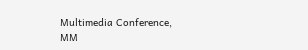Multimedia Conference, MM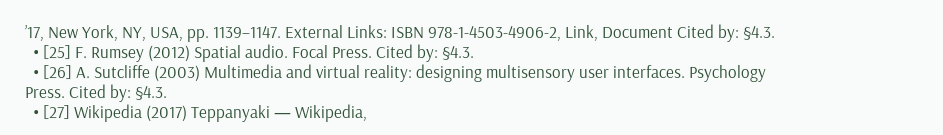’17, New York, NY, USA, pp. 1139–1147. External Links: ISBN 978-1-4503-4906-2, Link, Document Cited by: §4.3.
  • [25] F. Rumsey (2012) Spatial audio. Focal Press. Cited by: §4.3.
  • [26] A. Sutcliffe (2003) Multimedia and virtual reality: designing multisensory user interfaces. Psychology Press. Cited by: §4.3.
  • [27] Wikipedia (2017) Teppanyaki — Wikipedia,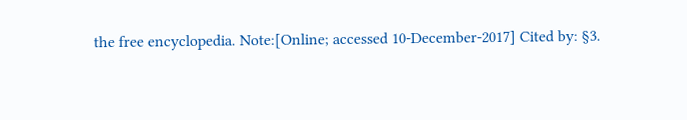the free encyclopedia. Note:[Online; accessed 10-December-2017] Cited by: §3.